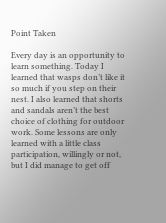Point Taken

Every day is an opportunity to learn something. Today I learned that wasps don’t like it so much if you step on their nest. I also learned that shorts and sandals aren’t the best choice of clothing for outdoor work. Some lessons are only learned with a little class participation, willingly or not, but I did manage to get off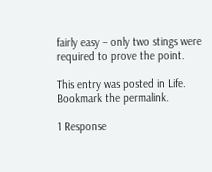fairly easy – only two stings were required to prove the point.

This entry was posted in Life. Bookmark the permalink.

1 Response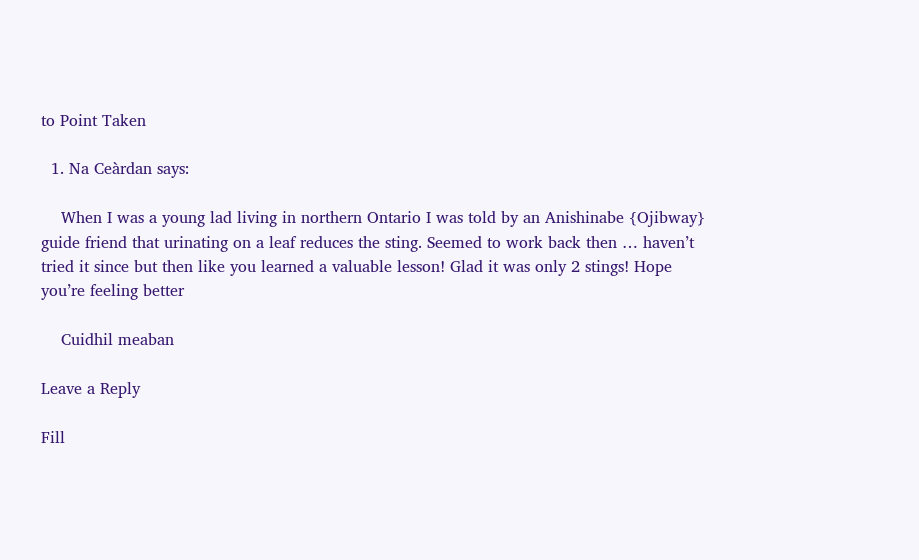to Point Taken

  1. Na Ceàrdan says:

    When I was a young lad living in northern Ontario I was told by an Anishinabe {Ojibway} guide friend that urinating on a leaf reduces the sting. Seemed to work back then … haven’t tried it since but then like you learned a valuable lesson! Glad it was only 2 stings! Hope you’re feeling better

    Cuidhil meaban

Leave a Reply

Fill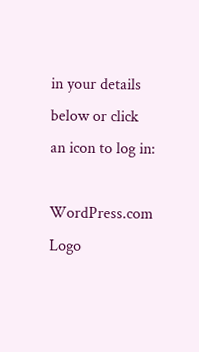in your details below or click an icon to log in:

WordPress.com Logo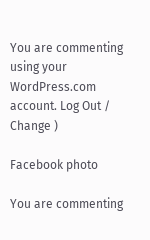You are commenting using your WordPress.com account. Log Out /  Change )

Facebook photo

You are commenting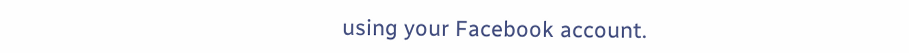using your Facebook account.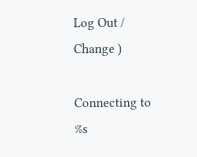Log Out /  Change )

Connecting to %s